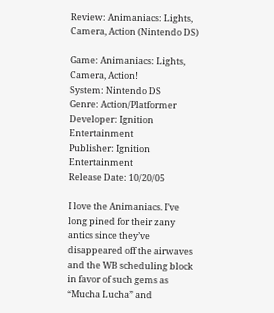Review: Animaniacs: Lights, Camera, Action (Nintendo DS)

Game: Animaniacs: Lights, Camera, Action!
System: Nintendo DS
Genre: Action/Platformer
Developer: Ignition Entertainment
Publisher: Ignition Entertainment
Release Date: 10/20/05

I love the Animaniacs. I’ve long pined for their zany antics since they’ve disappeared off the airwaves and the WB scheduling block in favor of such gems as “Mucha Lucha” and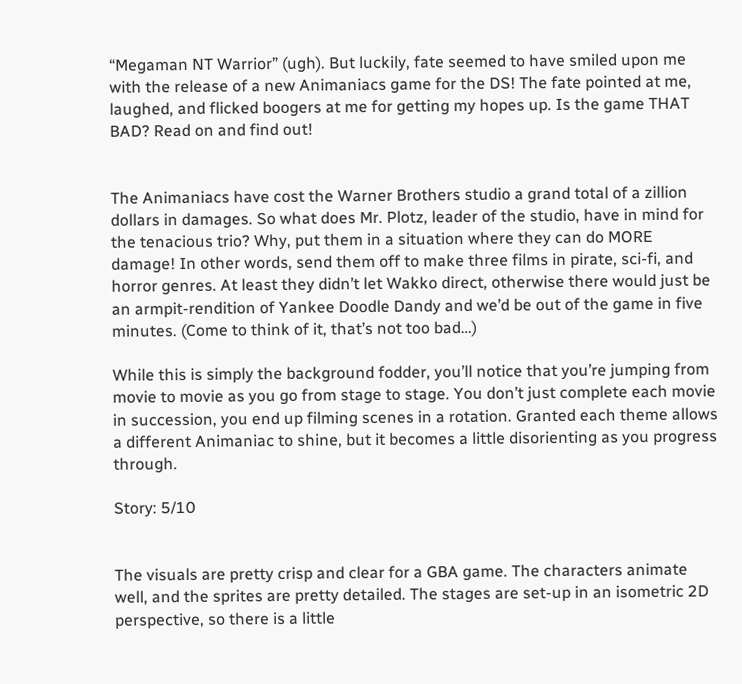“Megaman NT Warrior” (ugh). But luckily, fate seemed to have smiled upon me with the release of a new Animaniacs game for the DS! The fate pointed at me, laughed, and flicked boogers at me for getting my hopes up. Is the game THAT BAD? Read on and find out!


The Animaniacs have cost the Warner Brothers studio a grand total of a zillion dollars in damages. So what does Mr. Plotz, leader of the studio, have in mind for the tenacious trio? Why, put them in a situation where they can do MORE damage! In other words, send them off to make three films in pirate, sci-fi, and horror genres. At least they didn’t let Wakko direct, otherwise there would just be an armpit-rendition of Yankee Doodle Dandy and we’d be out of the game in five minutes. (Come to think of it, that’s not too bad…)

While this is simply the background fodder, you’ll notice that you’re jumping from movie to movie as you go from stage to stage. You don’t just complete each movie in succession, you end up filming scenes in a rotation. Granted each theme allows a different Animaniac to shine, but it becomes a little disorienting as you progress through.

Story: 5/10


The visuals are pretty crisp and clear for a GBA game. The characters animate well, and the sprites are pretty detailed. The stages are set-up in an isometric 2D perspective, so there is a little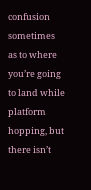confusion sometimes as to where you’re going to land while platform hopping, but there isn’t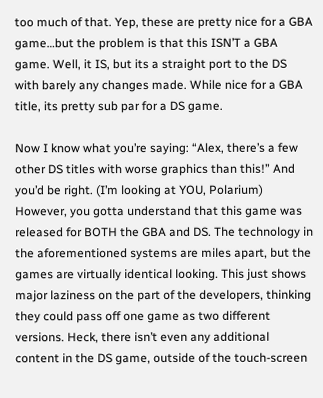too much of that. Yep, these are pretty nice for a GBA game…but the problem is that this ISN’T a GBA game. Well, it IS, but its a straight port to the DS with barely any changes made. While nice for a GBA title, its pretty sub par for a DS game.

Now I know what you’re saying: “Alex, there’s a few other DS titles with worse graphics than this!” And you’d be right. (I’m looking at YOU, Polarium) However, you gotta understand that this game was released for BOTH the GBA and DS. The technology in the aforementioned systems are miles apart, but the games are virtually identical looking. This just shows major laziness on the part of the developers, thinking they could pass off one game as two different versions. Heck, there isn’t even any additional content in the DS game, outside of the touch-screen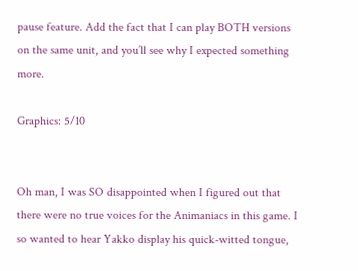pause feature. Add the fact that I can play BOTH versions on the same unit, and you’ll see why I expected something more.

Graphics: 5/10


Oh man, I was SO disappointed when I figured out that there were no true voices for the Animaniacs in this game. I so wanted to hear Yakko display his quick-witted tongue,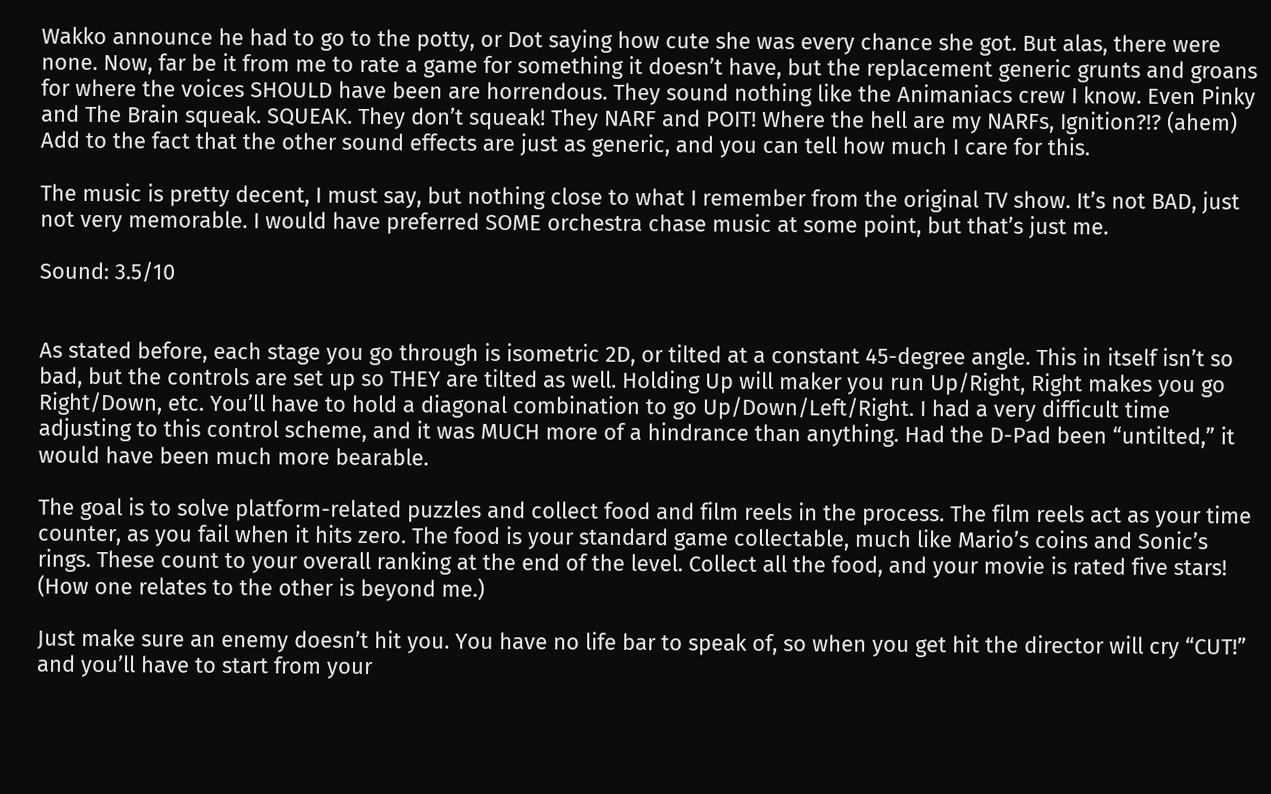Wakko announce he had to go to the potty, or Dot saying how cute she was every chance she got. But alas, there were none. Now, far be it from me to rate a game for something it doesn’t have, but the replacement generic grunts and groans for where the voices SHOULD have been are horrendous. They sound nothing like the Animaniacs crew I know. Even Pinky and The Brain squeak. SQUEAK. They don’t squeak! They NARF and POIT! Where the hell are my NARFs, Ignition?!? (ahem) Add to the fact that the other sound effects are just as generic, and you can tell how much I care for this.

The music is pretty decent, I must say, but nothing close to what I remember from the original TV show. It’s not BAD, just not very memorable. I would have preferred SOME orchestra chase music at some point, but that’s just me.

Sound: 3.5/10


As stated before, each stage you go through is isometric 2D, or tilted at a constant 45-degree angle. This in itself isn’t so bad, but the controls are set up so THEY are tilted as well. Holding Up will maker you run Up/Right, Right makes you go Right/Down, etc. You’ll have to hold a diagonal combination to go Up/Down/Left/Right. I had a very difficult time adjusting to this control scheme, and it was MUCH more of a hindrance than anything. Had the D-Pad been “untilted,” it would have been much more bearable.

The goal is to solve platform-related puzzles and collect food and film reels in the process. The film reels act as your time counter, as you fail when it hits zero. The food is your standard game collectable, much like Mario’s coins and Sonic’s rings. These count to your overall ranking at the end of the level. Collect all the food, and your movie is rated five stars! (How one relates to the other is beyond me.)

Just make sure an enemy doesn’t hit you. You have no life bar to speak of, so when you get hit the director will cry “CUT!” and you’ll have to start from your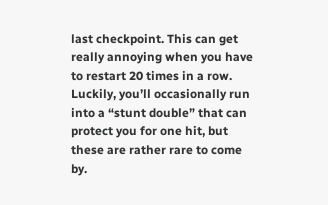last checkpoint. This can get really annoying when you have to restart 20 times in a row. Luckily, you’ll occasionally run into a “stunt double” that can protect you for one hit, but these are rather rare to come by.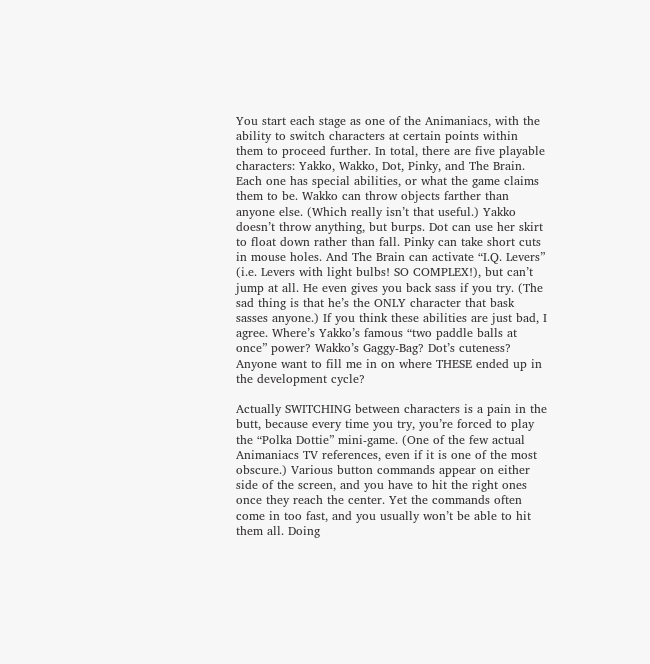You start each stage as one of the Animaniacs, with the ability to switch characters at certain points within them to proceed further. In total, there are five playable characters: Yakko, Wakko, Dot, Pinky, and The Brain. Each one has special abilities, or what the game claims them to be. Wakko can throw objects farther than anyone else. (Which really isn’t that useful.) Yakko doesn’t throw anything, but burps. Dot can use her skirt to float down rather than fall. Pinky can take short cuts in mouse holes. And The Brain can activate “I.Q. Levers” (i.e. Levers with light bulbs! SO COMPLEX!), but can’t jump at all. He even gives you back sass if you try. (The sad thing is that he’s the ONLY character that bask sasses anyone.) If you think these abilities are just bad, I agree. Where’s Yakko’s famous “two paddle balls at once” power? Wakko’s Gaggy-Bag? Dot’s cuteness? Anyone want to fill me in on where THESE ended up in the development cycle?

Actually SWITCHING between characters is a pain in the butt, because every time you try, you’re forced to play the “Polka Dottie” mini-game. (One of the few actual Animaniacs TV references, even if it is one of the most obscure.) Various button commands appear on either side of the screen, and you have to hit the right ones once they reach the center. Yet the commands often come in too fast, and you usually won’t be able to hit them all. Doing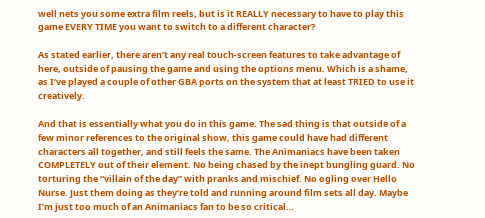well nets you some extra film reels, but is it REALLY necessary to have to play this game EVERY TIME you want to switch to a different character?

As stated earlier, there aren’t any real touch-screen features to take advantage of here, outside of pausing the game and using the options menu. Which is a shame, as I’ve played a couple of other GBA ports on the system that at least TRIED to use it creatively.

And that is essentially what you do in this game. The sad thing is that outside of a few minor references to the original show, this game could have had different characters all together, and still feels the same. The Animaniacs have been taken COMPLETELY out of their element. No being chased by the inept bungling guard. No torturing the “villain of the day” with pranks and mischief. No ogling over Hello Nurse. Just them doing as they’re told and running around film sets all day. Maybe I’m just too much of an Animaniacs fan to be so critical…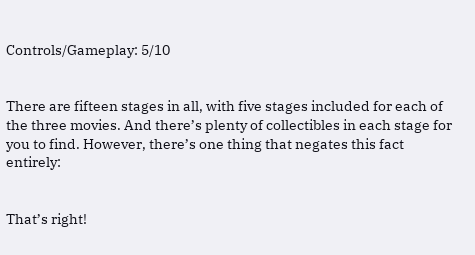Controls/Gameplay: 5/10


There are fifteen stages in all, with five stages included for each of the three movies. And there’s plenty of collectibles in each stage for you to find. However, there’s one thing that negates this fact entirely:


That’s right!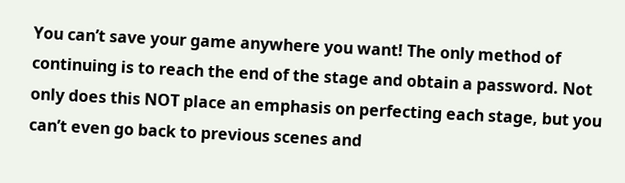You can’t save your game anywhere you want! The only method of continuing is to reach the end of the stage and obtain a password. Not only does this NOT place an emphasis on perfecting each stage, but you can’t even go back to previous scenes and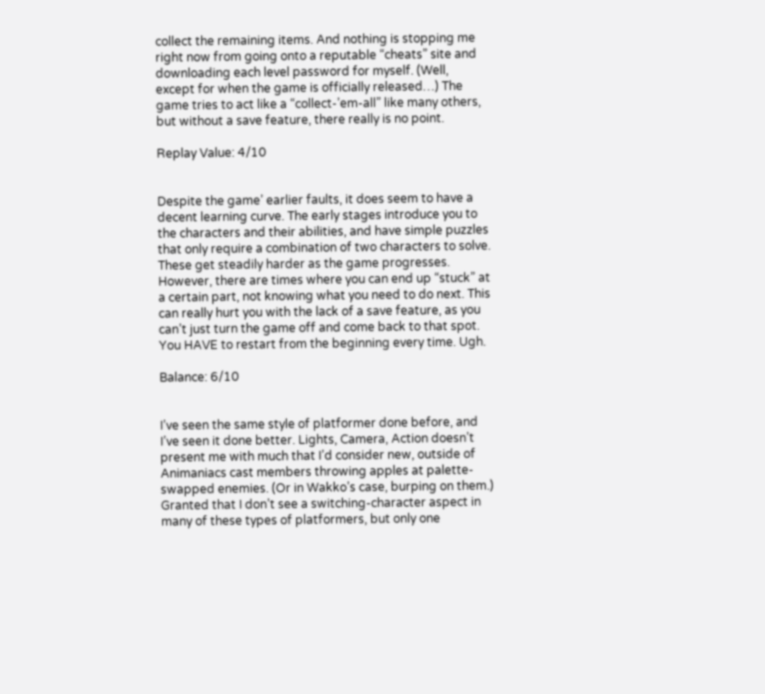collect the remaining items. And nothing is stopping me right now from going onto a reputable “cheats” site and downloading each level password for myself. (Well, except for when the game is officially released…) The game tries to act like a “collect-’em-all” like many others, but without a save feature, there really is no point.

Replay Value: 4/10


Despite the game’ earlier faults, it does seem to have a decent learning curve. The early stages introduce you to the characters and their abilities, and have simple puzzles that only require a combination of two characters to solve. These get steadily harder as the game progresses. However, there are times where you can end up “stuck” at a certain part, not knowing what you need to do next. This can really hurt you with the lack of a save feature, as you can’t just turn the game off and come back to that spot. You HAVE to restart from the beginning every time. Ugh.

Balance: 6/10


I’ve seen the same style of platformer done before, and I’ve seen it done better. Lights, Camera, Action doesn’t present me with much that I’d consider new, outside of Animaniacs cast members throwing apples at palette-swapped enemies. (Or in Wakko’s case, burping on them.) Granted that I don’t see a switching-character aspect in many of these types of platformers, but only one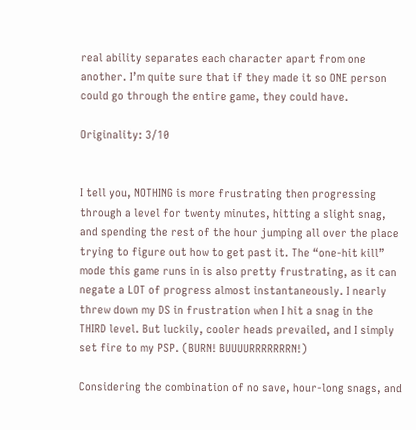real ability separates each character apart from one another. I’m quite sure that if they made it so ONE person could go through the entire game, they could have.

Originality: 3/10


I tell you, NOTHING is more frustrating then progressing through a level for twenty minutes, hitting a slight snag, and spending the rest of the hour jumping all over the place trying to figure out how to get past it. The “one-hit kill” mode this game runs in is also pretty frustrating, as it can negate a LOT of progress almost instantaneously. I nearly threw down my DS in frustration when I hit a snag in the THIRD level. But luckily, cooler heads prevailed, and I simply set fire to my PSP. (BURN! BUUUURRRRRRRN!)

Considering the combination of no save, hour-long snags, and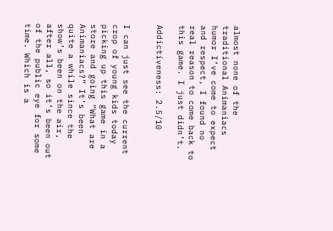almost none of the traditional Animaniacs humor I’ve come to expect and respect, I found no real reason to come back to this game. I just didn’t.

Addictiveness: 2.5/10


I can just see the current crop of young kids today picking up this game in a store and going “What are Animaniacs?” It’s been quite a while since the show’s been on the air, after all, so it’s been out of the public eye for some time. Which is a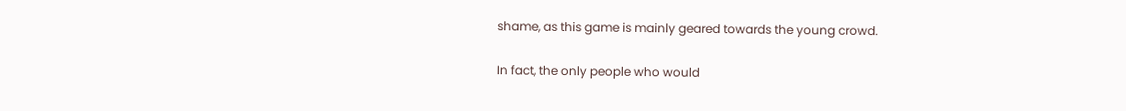shame, as this game is mainly geared towards the young crowd.

In fact, the only people who would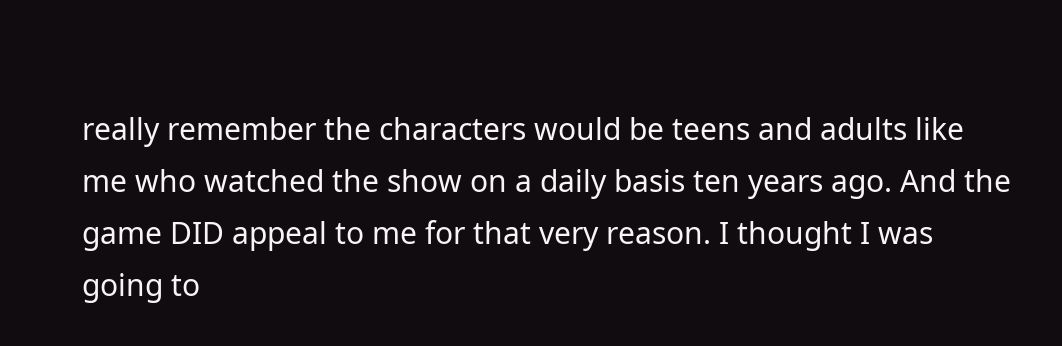really remember the characters would be teens and adults like me who watched the show on a daily basis ten years ago. And the game DID appeal to me for that very reason. I thought I was going to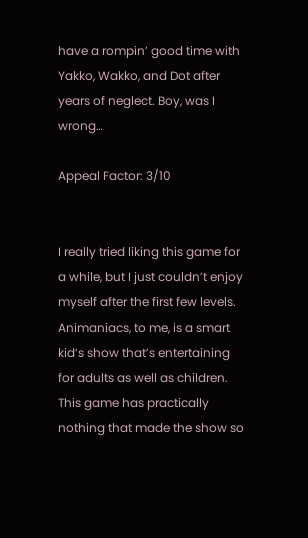have a rompin’ good time with Yakko, Wakko, and Dot after years of neglect. Boy, was I wrong…

Appeal Factor: 3/10


I really tried liking this game for a while, but I just couldn’t enjoy myself after the first few levels. Animaniacs, to me, is a smart kid’s show that’s entertaining for adults as well as children. This game has practically nothing that made the show so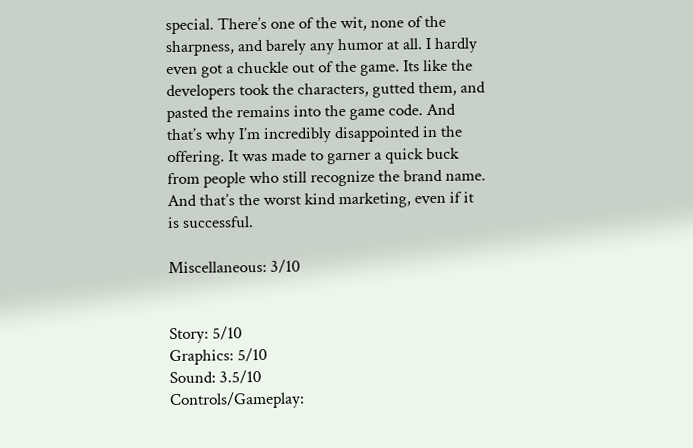special. There’s one of the wit, none of the sharpness, and barely any humor at all. I hardly even got a chuckle out of the game. Its like the developers took the characters, gutted them, and pasted the remains into the game code. And that’s why I’m incredibly disappointed in the offering. It was made to garner a quick buck from people who still recognize the brand name. And that’s the worst kind marketing, even if it is successful.

Miscellaneous: 3/10


Story: 5/10
Graphics: 5/10
Sound: 3.5/10
Controls/Gameplay: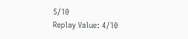5/10
Replay Value: 4/10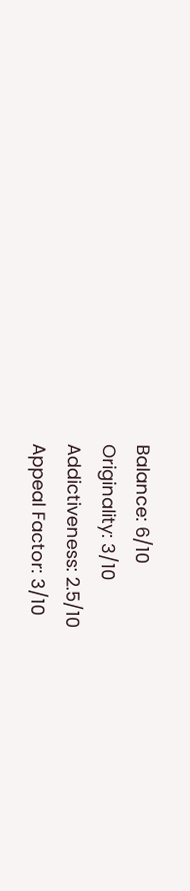Balance: 6/10
Originality: 3/10
Addictiveness: 2.5/10
Appeal Factor: 3/10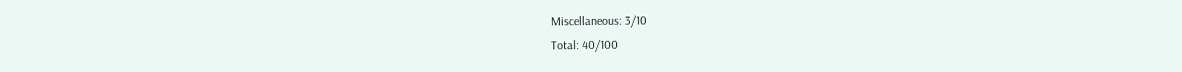Miscellaneous: 3/10
Total: 40/100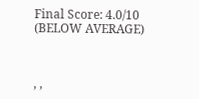Final Score: 4.0/10 (BELOW AVERAGE)



, ,